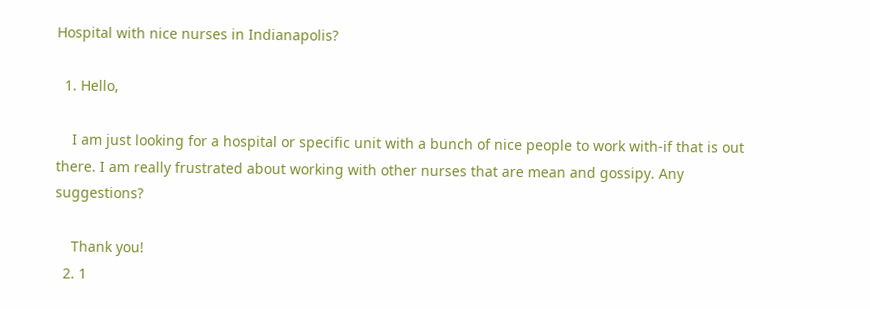Hospital with nice nurses in Indianapolis?

  1. Hello,

    I am just looking for a hospital or specific unit with a bunch of nice people to work with-if that is out there. I am really frustrated about working with other nurses that are mean and gossipy. Any suggestions?

    Thank you!
  2. 1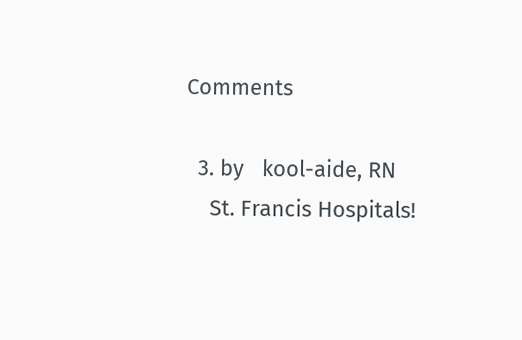Comments

  3. by   kool-aide, RN
    St. Francis Hospitals!